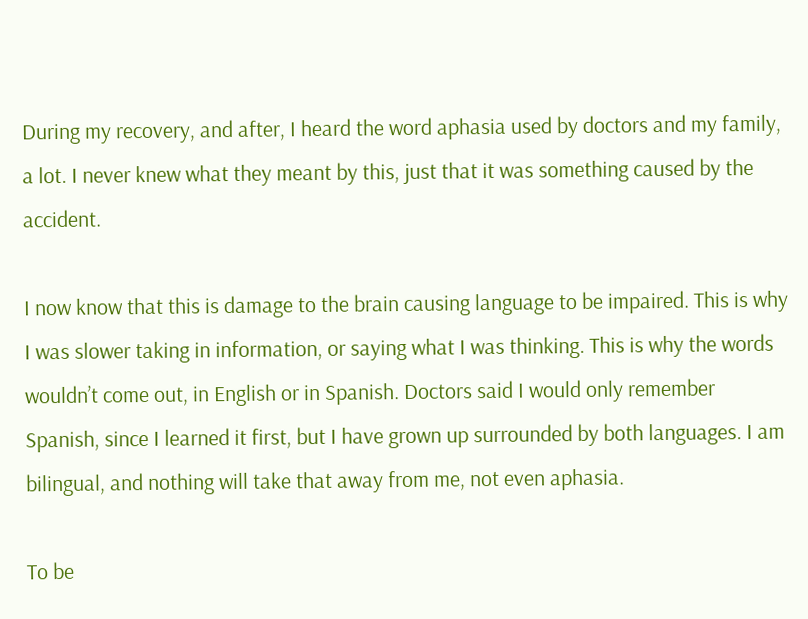During my recovery, and after, I heard the word aphasia used by doctors and my family, a lot. I never knew what they meant by this, just that it was something caused by the accident.

I now know that this is damage to the brain causing language to be impaired. This is why I was slower taking in information, or saying what I was thinking. This is why the words wouldn’t come out, in English or in Spanish. Doctors said I would only remember Spanish, since I learned it first, but I have grown up surrounded by both languages. I am bilingual, and nothing will take that away from me, not even aphasia.

To be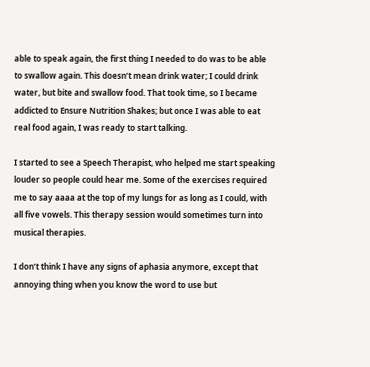able to speak again, the first thing I needed to do was to be able to swallow again. This doesn’t mean drink water; I could drink water, but bite and swallow food. That took time, so I became addicted to Ensure Nutrition Shakes; but once I was able to eat real food again, I was ready to start talking.

I started to see a Speech Therapist, who helped me start speaking louder so people could hear me. Some of the exercises required me to say aaaa at the top of my lungs for as long as I could, with all five vowels. This therapy session would sometimes turn into musical therapies.

I don’t think I have any signs of aphasia anymore, except that annoying thing when you know the word to use but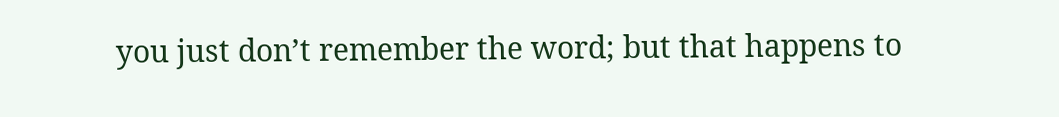you just don’t remember the word; but that happens to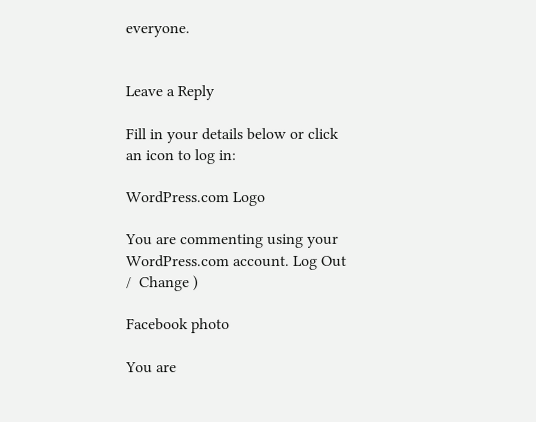everyone.


Leave a Reply

Fill in your details below or click an icon to log in:

WordPress.com Logo

You are commenting using your WordPress.com account. Log Out /  Change )

Facebook photo

You are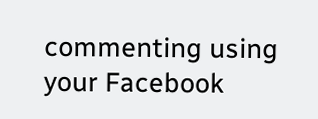commenting using your Facebook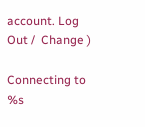account. Log Out /  Change )

Connecting to %s